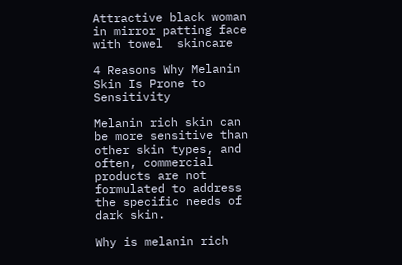Attractive black woman in mirror patting face with towel  skincare

4 Reasons Why Melanin Skin Is Prone to Sensitivity

Melanin rich skin can be more sensitive than other skin types, and often, commercial products are not formulated to address the specific needs of dark skin.

Why is melanin rich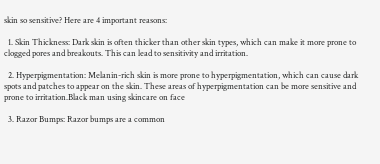skin so sensitive? Here are 4 important reasons:

  1. Skin Thickness: Dark skin is often thicker than other skin types, which can make it more prone to clogged pores and breakouts. This can lead to sensitivity and irritation.

  2. Hyperpigmentation: Melanin-rich skin is more prone to hyperpigmentation, which can cause dark spots and patches to appear on the skin. These areas of hyperpigmentation can be more sensitive and prone to irritation.Black man using skincare on face

  3. Razor Bumps: Razor bumps are a common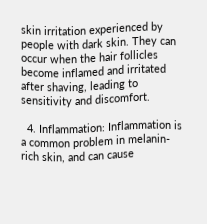skin irritation experienced by people with dark skin. They can occur when the hair follicles become inflamed and irritated after shaving, leading to sensitivity and discomfort.

  4. Inflammation: Inflammation is a common problem in melanin-rich skin, and can cause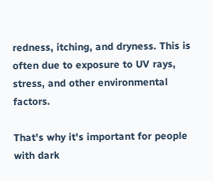redness, itching, and dryness. This is often due to exposure to UV rays, stress, and other environmental factors.

That's why it's important for people with dark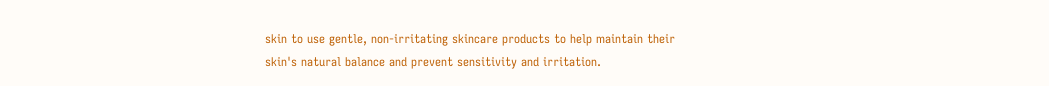skin to use gentle, non-irritating skincare products to help maintain their skin's natural balance and prevent sensitivity and irritation.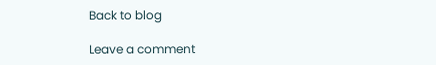Back to blog

Leave a comment